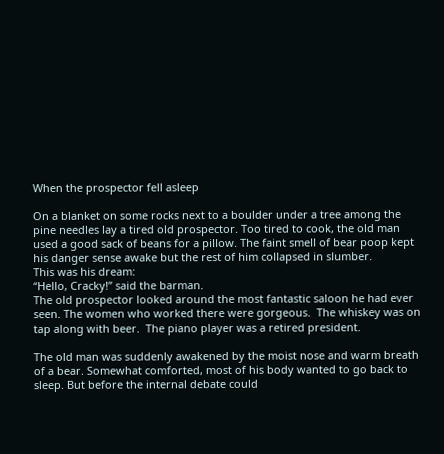When the prospector fell asleep

On a blanket on some rocks next to a boulder under a tree among the pine needles lay a tired old prospector. Too tired to cook, the old man used a good sack of beans for a pillow. The faint smell of bear poop kept his danger sense awake but the rest of him collapsed in slumber.
This was his dream:
“Hello, Cracky!” said the barman.
The old prospector looked around the most fantastic saloon he had ever seen. The women who worked there were gorgeous.  The whiskey was on tap along with beer.  The piano player was a retired president.

The old man was suddenly awakened by the moist nose and warm breath of a bear. Somewhat comforted, most of his body wanted to go back to sleep. But before the internal debate could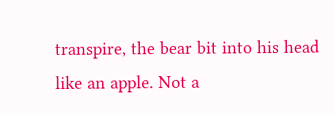transpire, the bear bit into his head like an apple. Not a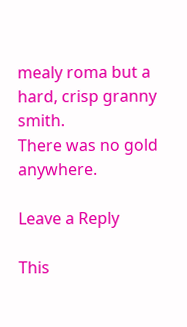mealy roma but a hard, crisp granny smith.
There was no gold anywhere.

Leave a Reply

This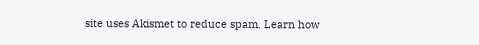site uses Akismet to reduce spam. Learn how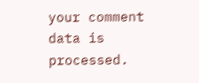your comment data is processed.